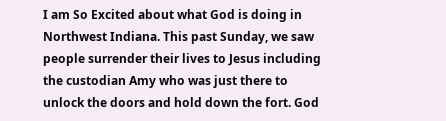I am So Excited about what God is doing in Northwest Indiana. This past Sunday, we saw people surrender their lives to Jesus including the custodian Amy who was just there to unlock the doors and hold down the fort. God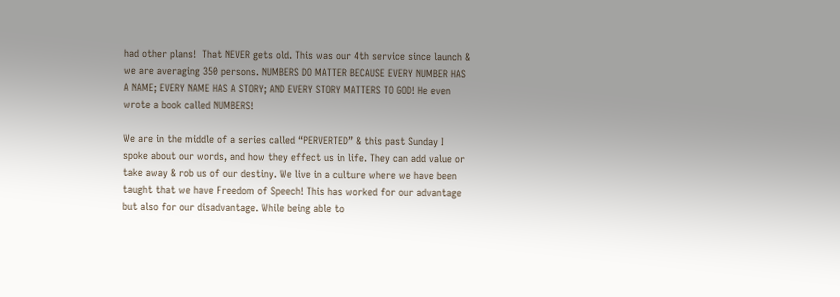had other plans!  That NEVER gets old. This was our 4th service since launch & we are averaging 350 persons. NUMBERS DO MATTER BECAUSE EVERY NUMBER HAS A NAME; EVERY NAME HAS A STORY; AND EVERY STORY MATTERS TO GOD! He even wrote a book called NUMBERS!

We are in the middle of a series called “PERVERTED” & this past Sunday I spoke about our words, and how they effect us in life. They can add value or take away & rob us of our destiny. We live in a culture where we have been taught that we have Freedom of Speech! This has worked for our advantage but also for our disadvantage. While being able to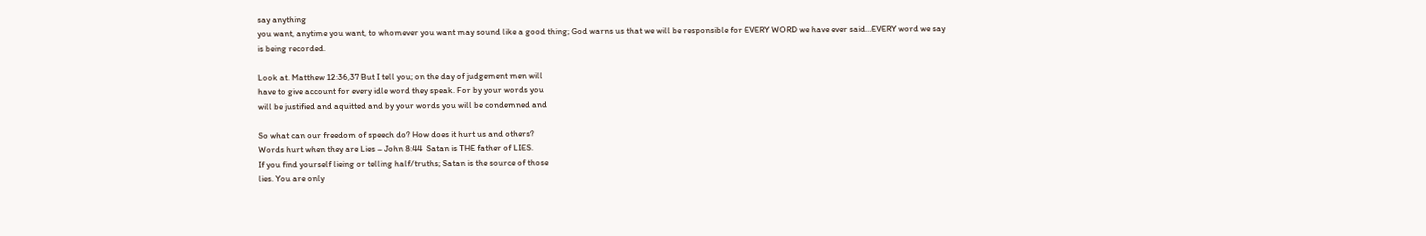say anything
you want, anytime you want, to whomever you want may sound like a good thing; God warns us that we will be responsible for EVERY WORD we have ever said…EVERY word we say
is being recorded.

Look at. Matthew 12:36,37 But I tell you; on the day of judgement men will
have to give account for every idle word they speak. For by your words you
will be justified and aquitted and by your words you will be condemned and

So what can our freedom of speech do? How does it hurt us and others?
Words hurt when they are Lies – John 8:44  Satan is THE father of LIES.
If you find yourself lieing or telling half/truths; Satan is the source of those
lies. You are only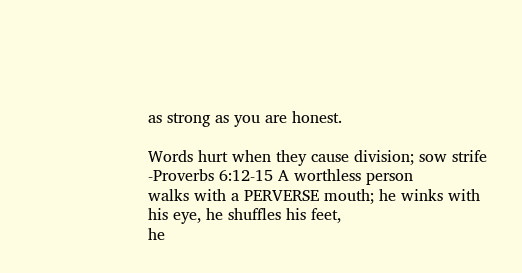as strong as you are honest.

Words hurt when they cause division; sow strife -Proverbs 6:12-15 A worthless person
walks with a PERVERSE mouth; he winks with his eye, he shuffles his feet,
he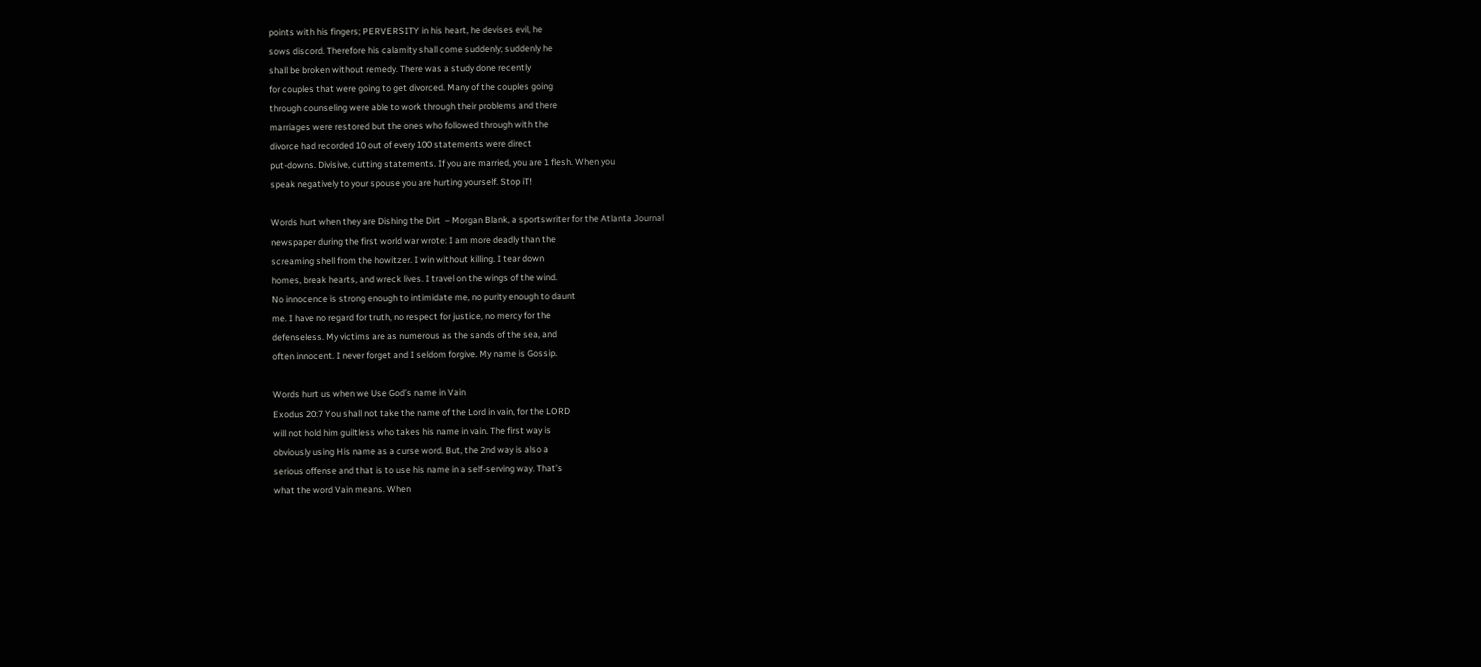points with his fingers; PERVERSITY in his heart, he devises evil, he
sows discord. Therefore his calamity shall come suddenly; suddenly he
shall be broken without remedy. There was a study done recently
for couples that were going to get divorced. Many of the couples going
through counseling were able to work through their problems and there
marriages were restored but the ones who followed through with the
divorce had recorded 10 out of every 100 statements were direct
put-downs. Divisive, cutting statements. If you are married, you are 1 flesh. When you
speak negatively to your spouse you are hurting yourself. Stop iT!

Words hurt when they are Dishing the Dirt  – Morgan Blank, a sportswriter for the Atlanta Journal
newspaper during the first world war wrote: I am more deadly than the
screaming shell from the howitzer. I win without killing. I tear down
homes, break hearts, and wreck lives. I travel on the wings of the wind.
No innocence is strong enough to intimidate me, no purity enough to daunt
me. I have no regard for truth, no respect for justice, no mercy for the
defenseless. My victims are as numerous as the sands of the sea, and
often innocent. I never forget and I seldom forgive. My name is Gossip.

Words hurt us when we Use God’s name in Vain
Exodus 20:7 You shall not take the name of the Lord in vain, for the LORD
will not hold him guiltless who takes his name in vain. The first way is
obviously using His name as a curse word. But, the 2nd way is also a
serious offense and that is to use his name in a self-serving way. That’s
what the word Vain means. When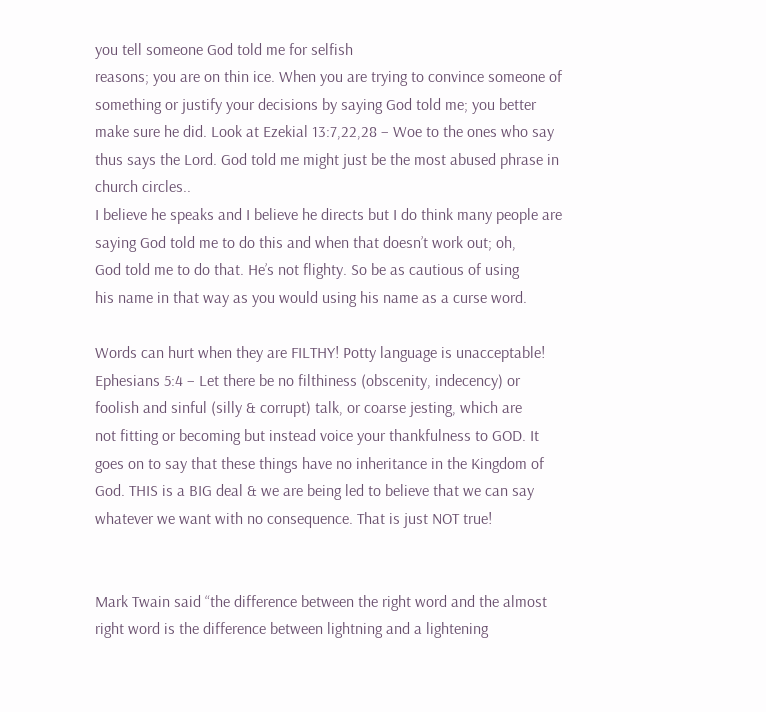you tell someone God told me for selfish
reasons; you are on thin ice. When you are trying to convince someone of
something or justify your decisions by saying God told me; you better
make sure he did. Look at Ezekial 13:7,22,28 – Woe to the ones who say
thus says the Lord. God told me might just be the most abused phrase in church circles..
I believe he speaks and I believe he directs but I do think many people are
saying God told me to do this and when that doesn’t work out; oh,
God told me to do that. He’s not flighty. So be as cautious of using
his name in that way as you would using his name as a curse word.

Words can hurt when they are FILTHY! Potty language is unacceptable!
Ephesians 5:4 – Let there be no filthiness (obscenity, indecency) or
foolish and sinful (silly & corrupt) talk, or coarse jesting, which are
not fitting or becoming but instead voice your thankfulness to GOD. It
goes on to say that these things have no inheritance in the Kingdom of
God. THIS is a BIG deal & we are being led to believe that we can say
whatever we want with no consequence. That is just NOT true!


Mark Twain said “the difference between the right word and the almost
right word is the difference between lightning and a lightening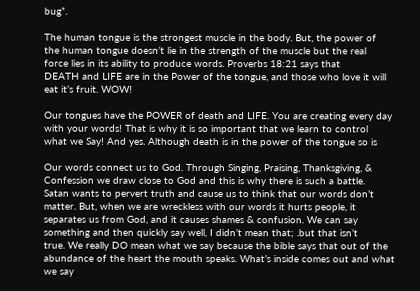bug”.

The human tongue is the strongest muscle in the body. But, the power of
the human tongue doesn’t lie in the strength of the muscle but the real
force lies in its ability to produce words. Proverbs 18:21 says that
DEATH and LIFE are in the Power of the tongue, and those who love it will
eat it’s fruit. WOW!

Our tongues have the POWER of death and LIFE. You are creating every day
with your words! That is why it is so important that we learn to control
what we Say! And yes. Although death is in the power of the tongue so is

Our words connect us to God. Through Singing, Praising, Thanksgiving, &
Confession we draw close to God and this is why there is such a battle.
Satan wants to pervert truth and cause us to think that our words don’t
matter. But, when we are wreckless with our words it hurts people, it
separates us from God, and it causes shames & confusion. We can say
something and then quickly say well, I didn’t mean that; .but that isn’t
true. We really DO mean what we say because the bible says that out of the
abundance of the heart the mouth speaks. What’s inside comes out and what
we say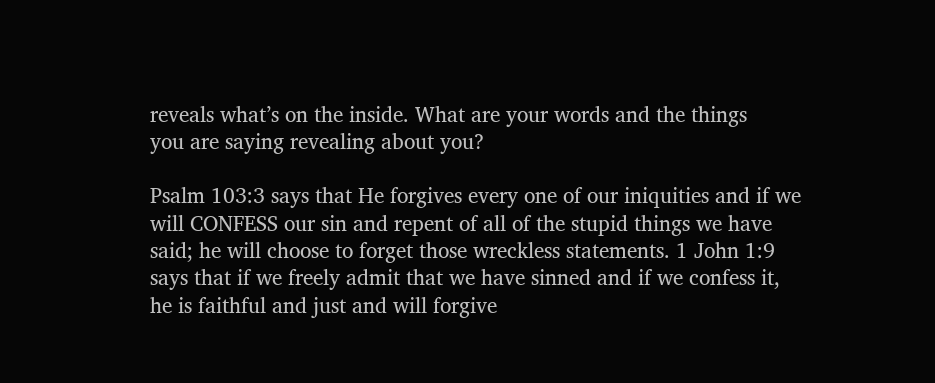reveals what’s on the inside. What are your words and the things
you are saying revealing about you?

Psalm 103:3 says that He forgives every one of our iniquities and if we
will CONFESS our sin and repent of all of the stupid things we have
said; he will choose to forget those wreckless statements. 1 John 1:9
says that if we freely admit that we have sinned and if we confess it,
he is faithful and just and will forgive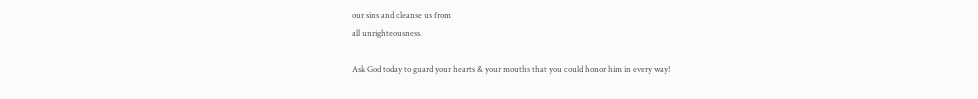our sins and cleanse us from
all unrighteousness.

Ask God today to guard your hearts & your mouths that you could honor him in every way!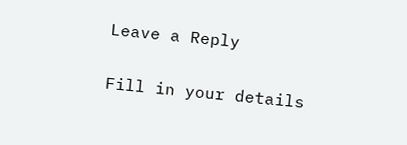Leave a Reply

Fill in your details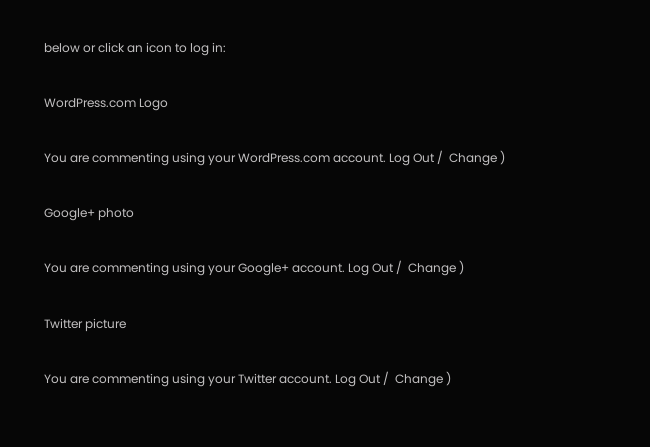below or click an icon to log in:

WordPress.com Logo

You are commenting using your WordPress.com account. Log Out /  Change )

Google+ photo

You are commenting using your Google+ account. Log Out /  Change )

Twitter picture

You are commenting using your Twitter account. Log Out /  Change )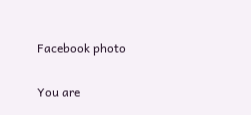Facebook photo

You are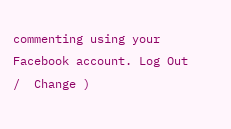commenting using your Facebook account. Log Out /  Change )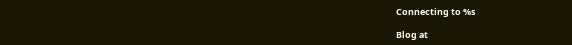Connecting to %s

Blog at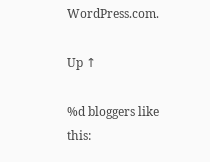WordPress.com.

Up ↑

%d bloggers like this: